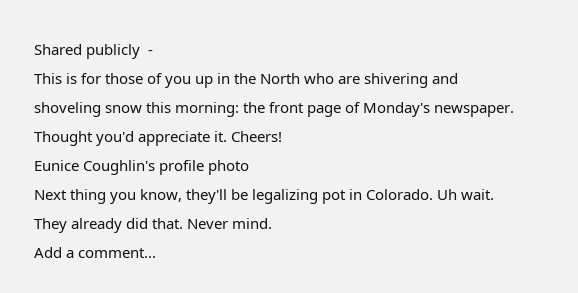Shared publicly  -
This is for those of you up in the North who are shivering and shoveling snow this morning: the front page of Monday's newspaper. Thought you'd appreciate it. Cheers!
Eunice Coughlin's profile photo
Next thing you know, they'll be legalizing pot in Colorado. Uh wait. They already did that. Never mind.
Add a comment...